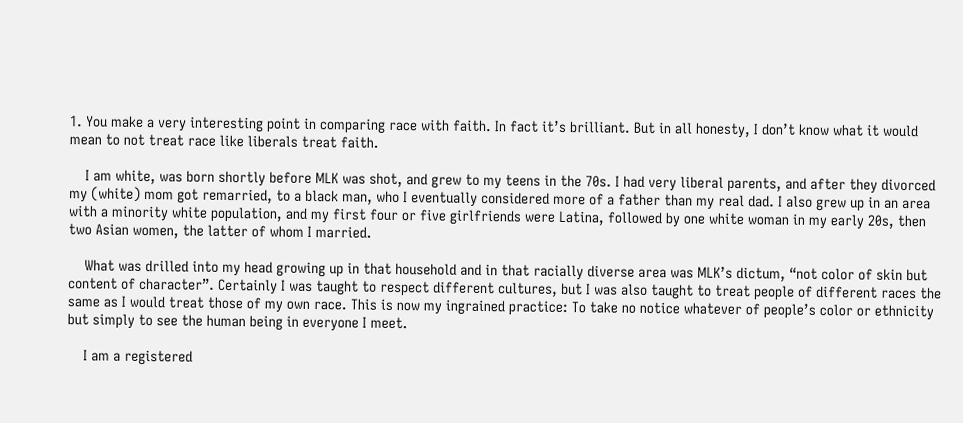1. You make a very interesting point in comparing race with faith. In fact it’s brilliant. But in all honesty, I don’t know what it would mean to not treat race like liberals treat faith.

    I am white, was born shortly before MLK was shot, and grew to my teens in the 70s. I had very liberal parents, and after they divorced my (white) mom got remarried, to a black man, who I eventually considered more of a father than my real dad. I also grew up in an area with a minority white population, and my first four or five girlfriends were Latina, followed by one white woman in my early 20s, then two Asian women, the latter of whom I married.

    What was drilled into my head growing up in that household and in that racially diverse area was MLK’s dictum, “not color of skin but content of character”. Certainly I was taught to respect different cultures, but I was also taught to treat people of different races the same as I would treat those of my own race. This is now my ingrained practice: To take no notice whatever of people’s color or ethnicity but simply to see the human being in everyone I meet.

    I am a registered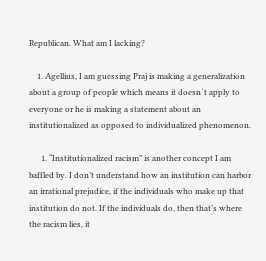Republican. What am I lacking?

    1. Agellius, I am guessing Praj is making a generalization about a group of people which means it doesn´t apply to everyone or he is making a statement about an institutionalized as opposed to individualized phenomenon.

      1. “Institutionalized racism” is another concept I am baffled by. I don’t understand how an institution can harbor an irrational prejudice, if the individuals who make up that institution do not. If the individuals do, then that’s where the racism lies, it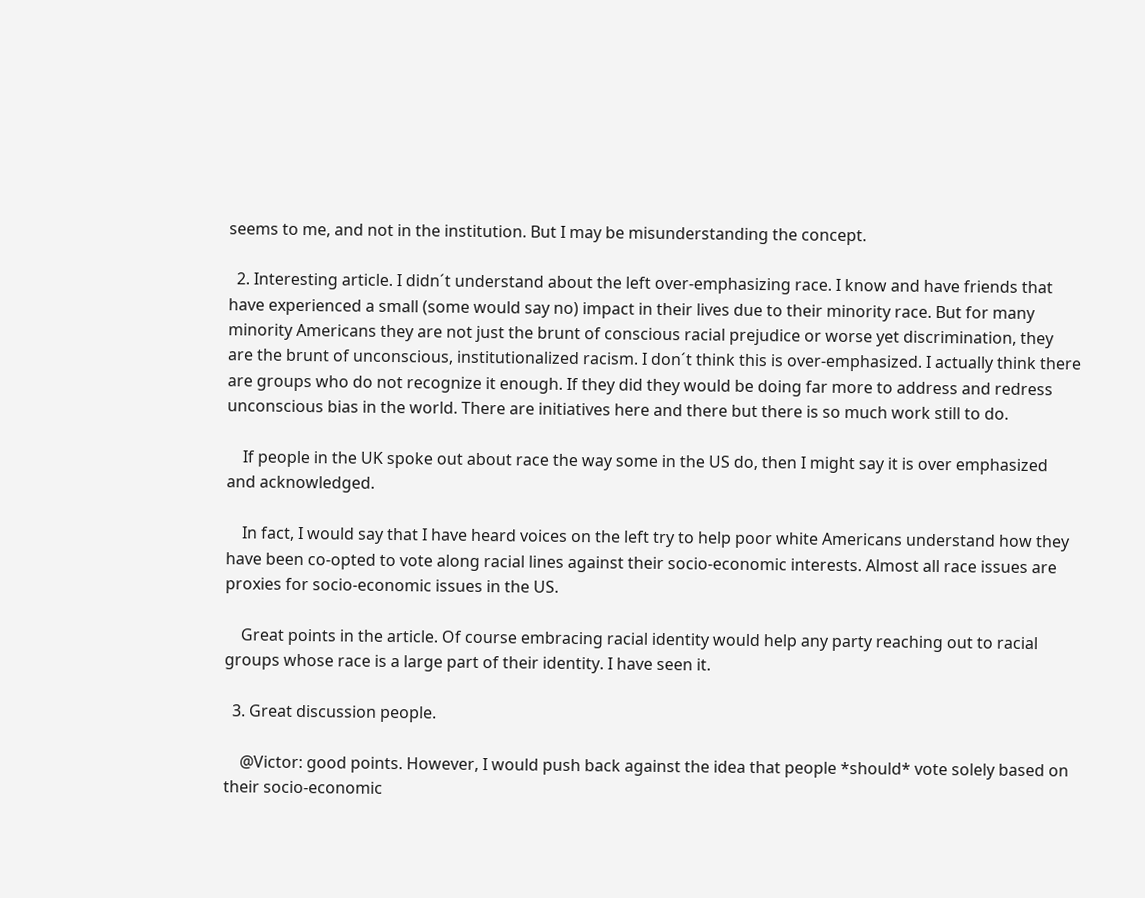seems to me, and not in the institution. But I may be misunderstanding the concept.

  2. Interesting article. I didn´t understand about the left over-emphasizing race. I know and have friends that have experienced a small (some would say no) impact in their lives due to their minority race. But for many minority Americans they are not just the brunt of conscious racial prejudice or worse yet discrimination, they are the brunt of unconscious, institutionalized racism. I don´t think this is over-emphasized. I actually think there are groups who do not recognize it enough. If they did they would be doing far more to address and redress unconscious bias in the world. There are initiatives here and there but there is so much work still to do.

    If people in the UK spoke out about race the way some in the US do, then I might say it is over emphasized and acknowledged.

    In fact, I would say that I have heard voices on the left try to help poor white Americans understand how they have been co-opted to vote along racial lines against their socio-economic interests. Almost all race issues are proxies for socio-economic issues in the US.

    Great points in the article. Of course embracing racial identity would help any party reaching out to racial groups whose race is a large part of their identity. I have seen it.

  3. Great discussion people.

    @Victor: good points. However, I would push back against the idea that people *should* vote solely based on their socio-economic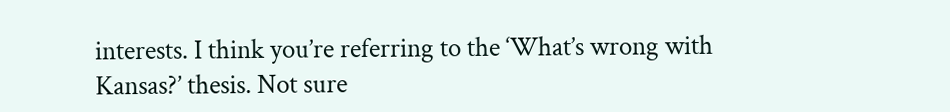interests. I think you’re referring to the ‘What’s wrong with Kansas?’ thesis. Not sure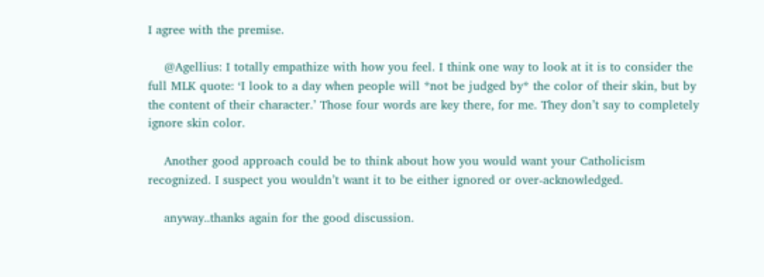I agree with the premise.

    @Agellius: I totally empathize with how you feel. I think one way to look at it is to consider the full MLK quote: ‘I look to a day when people will *not be judged by* the color of their skin, but by the content of their character.’ Those four words are key there, for me. They don’t say to completely ignore skin color.

    Another good approach could be to think about how you would want your Catholicism recognized. I suspect you wouldn’t want it to be either ignored or over-acknowledged.

    anyway..thanks again for the good discussion.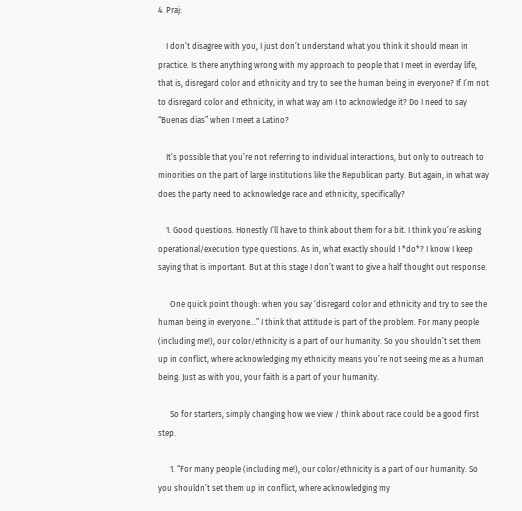4. Praj:

    I don’t disagree with you, I just don’t understand what you think it should mean in practice. Is there anything wrong with my approach to people that I meet in everday life, that is, disregard color and ethnicity and try to see the human being in everyone? If I’m not to disregard color and ethnicity, in what way am I to acknowledge it? Do I need to say “Buenas dias” when I meet a Latino?

    It’s possible that you’re not referring to individual interactions, but only to outreach to minorities on the part of large institutions like the Republican party. But again, in what way does the party need to acknowledge race and ethnicity, specifically?

    1. Good questions. Honestly I’ll have to think about them for a bit. I think you’re asking operational/execution type questions. As in, what exactly should I *do*? I know I keep saying that is important. But at this stage I don’t want to give a half thought out response.

      One quick point though: when you say ‘disregard color and ethnicity and try to see the human being in everyone…” I think that attitude is part of the problem. For many people (including me!), our color/ethnicity is a part of our humanity. So you shouldn’t set them up in conflict, where acknowledging my ethnicity means you’re not seeing me as a human being. Just as with you, your faith is a part of your humanity.

      So for starters, simply changing how we view / think about race could be a good first step.

      1. “For many people (including me!), our color/ethnicity is a part of our humanity. So you shouldn’t set them up in conflict, where acknowledging my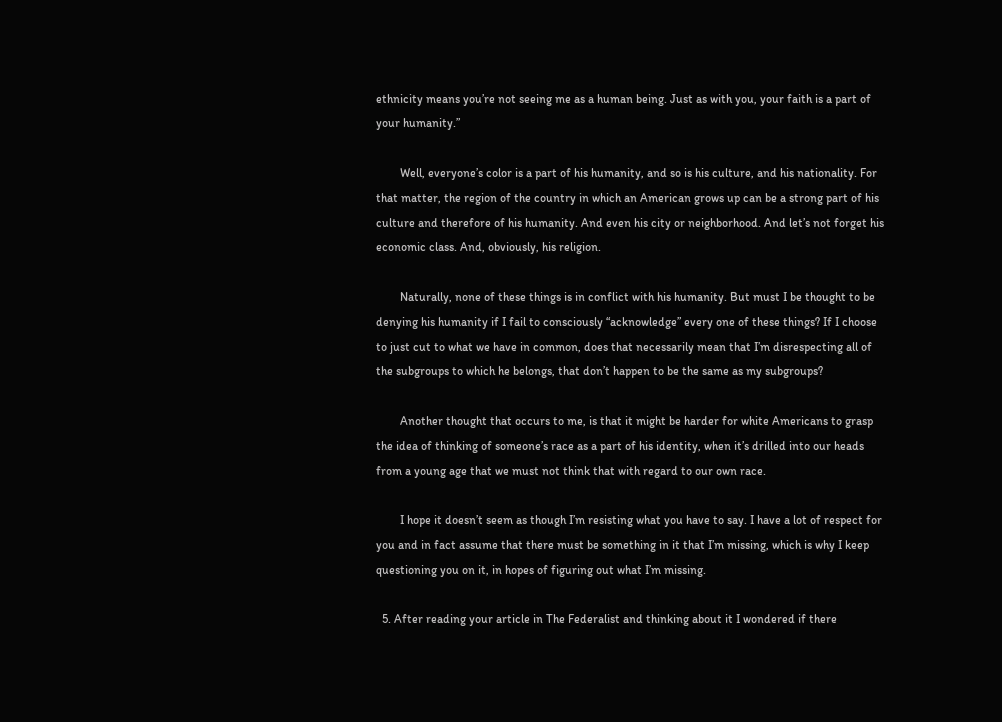ethnicity means you’re not seeing me as a human being. Just as with you, your faith is a part of your humanity.”

        Well, everyone’s color is a part of his humanity, and so is his culture, and his nationality. For that matter, the region of the country in which an American grows up can be a strong part of his culture and therefore of his humanity. And even his city or neighborhood. And let’s not forget his economic class. And, obviously, his religion.

        Naturally, none of these things is in conflict with his humanity. But must I be thought to be denying his humanity if I fail to consciously “acknowledge” every one of these things? If I choose to just cut to what we have in common, does that necessarily mean that I’m disrespecting all of the subgroups to which he belongs, that don’t happen to be the same as my subgroups?

        Another thought that occurs to me, is that it might be harder for white Americans to grasp the idea of thinking of someone’s race as a part of his identity, when it’s drilled into our heads from a young age that we must not think that with regard to our own race.

        I hope it doesn’t seem as though I’m resisting what you have to say. I have a lot of respect for you and in fact assume that there must be something in it that I’m missing, which is why I keep questioning you on it, in hopes of figuring out what I’m missing.

  5. After reading your article in The Federalist and thinking about it I wondered if there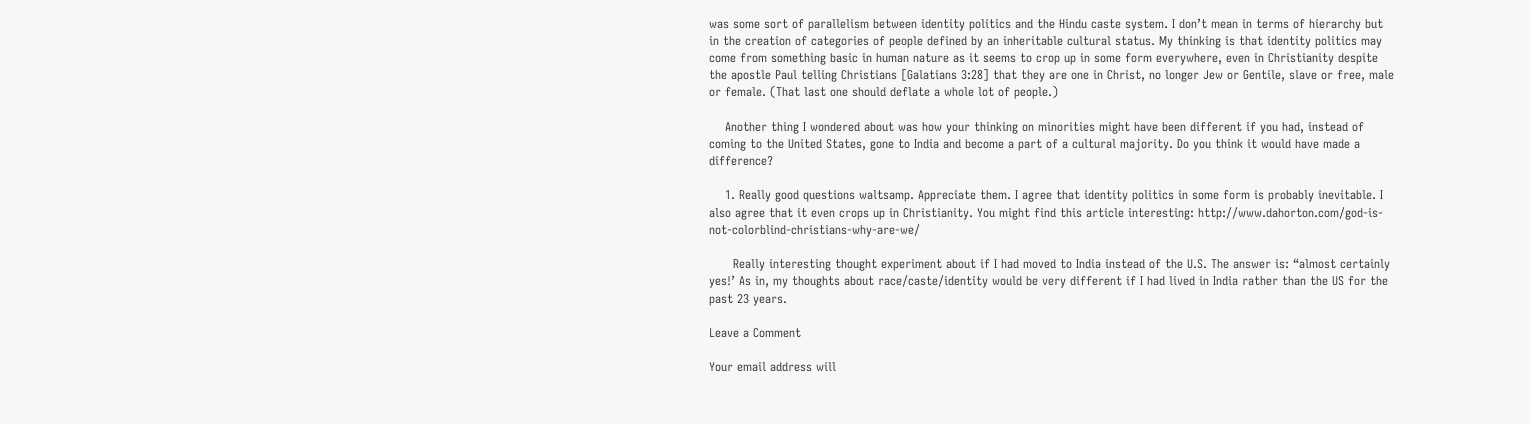was some sort of parallelism between identity politics and the Hindu caste system. I don’t mean in terms of hierarchy but in the creation of categories of people defined by an inheritable cultural status. My thinking is that identity politics may come from something basic in human nature as it seems to crop up in some form everywhere, even in Christianity despite the apostle Paul telling Christians [Galatians 3:28] that they are one in Christ, no longer Jew or Gentile, slave or free, male or female. (That last one should deflate a whole lot of people.)

    Another thing I wondered about was how your thinking on minorities might have been different if you had, instead of coming to the United States, gone to India and become a part of a cultural majority. Do you think it would have made a difference?

    1. Really good questions waltsamp. Appreciate them. I agree that identity politics in some form is probably inevitable. I also agree that it even crops up in Christianity. You might find this article interesting: http://www.dahorton.com/god-is-not-colorblind-christians-why-are-we/

      Really interesting thought experiment about if I had moved to India instead of the U.S. The answer is: “almost certainly yes!’ As in, my thoughts about race/caste/identity would be very different if I had lived in India rather than the US for the past 23 years.

Leave a Comment

Your email address will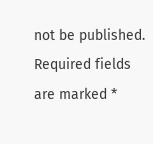not be published. Required fields are marked *